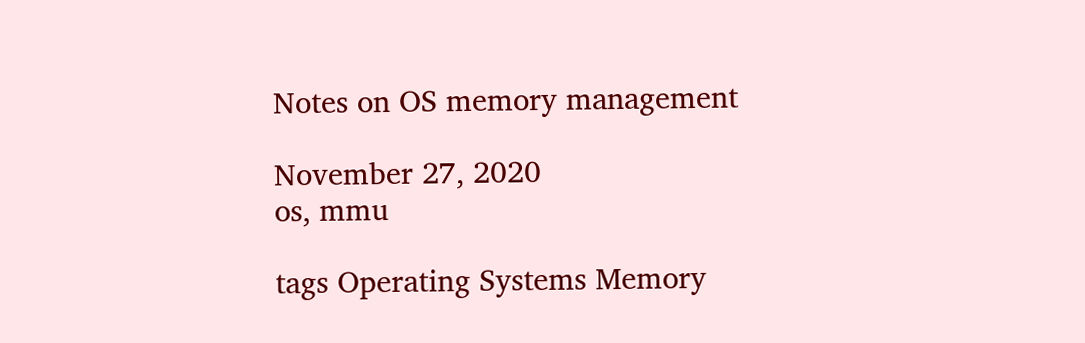Notes on OS memory management

November 27, 2020
os, mmu

tags Operating Systems Memory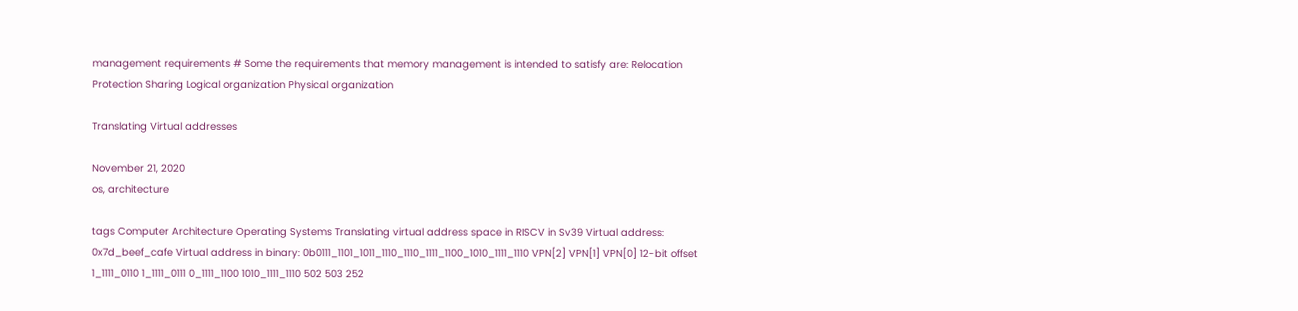management requirements # Some the requirements that memory management is intended to satisfy are: Relocation Protection Sharing Logical organization Physical organization

Translating Virtual addresses

November 21, 2020
os, architecture

tags Computer Architecture Operating Systems Translating virtual address space in RISCV in Sv39 Virtual address: 0x7d_beef_cafe Virtual address in binary: 0b0111_1101_1011_1110_1110_1111_1100_1010_1111_1110 VPN[2] VPN[1] VPN[0] 12-bit offset 1_1111_0110 1_1111_0111 0_1111_1100 1010_1111_1110 502 503 252